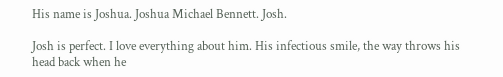His name is Joshua. Joshua Michael Bennett. Josh.

Josh is perfect. I love everything about him. His infectious smile, the way throws his head back when he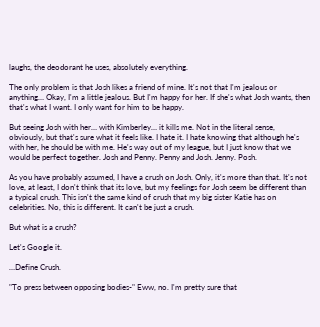laughs, the deodorant he uses, absolutely everything.

The only problem is that Josh likes a friend of mine. It's not that I'm jealous or anything… Okay, I'm a little jealous. But I'm happy for her. If she's what Josh wants, then that's what I want. I only want for him to be happy.

But seeing Josh with her… with Kimberley… it kills me. Not in the literal sense, obviously, but that's sure what it feels like. I hate it. I hate knowing that although he's with her, he should be with me. He's way out of my league, but I just know that we would be perfect together. Josh and Penny. Penny and Josh. Jenny. Posh.

As you have probably assumed, I have a crush on Josh. Only, it's more than that. It's not love, at least, I don't think that its love, but my feelings for Josh seem be different than a typical crush. This isn't the same kind of crush that my big sister Katie has on celebrities. No, this is different. It can't be just a crush.

But what is a crush?

Let's Google it.

…Define Crush.

"To press between opposing bodies-" Eww, no. I'm pretty sure that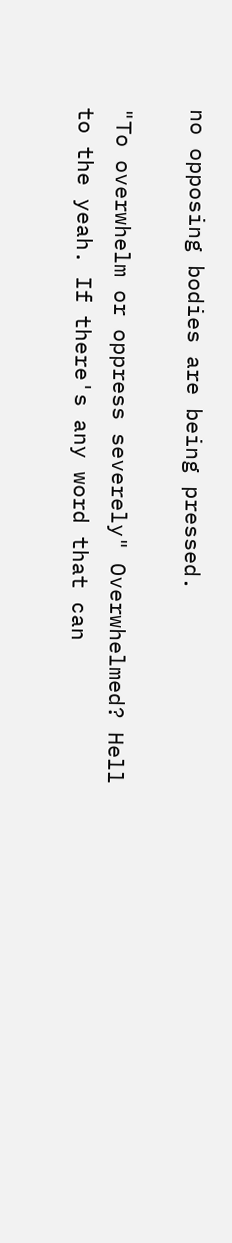no opposing bodies are being pressed.

"To overwhelm or oppress severely" Overwhelmed? Hell to the yeah. If there's any word that can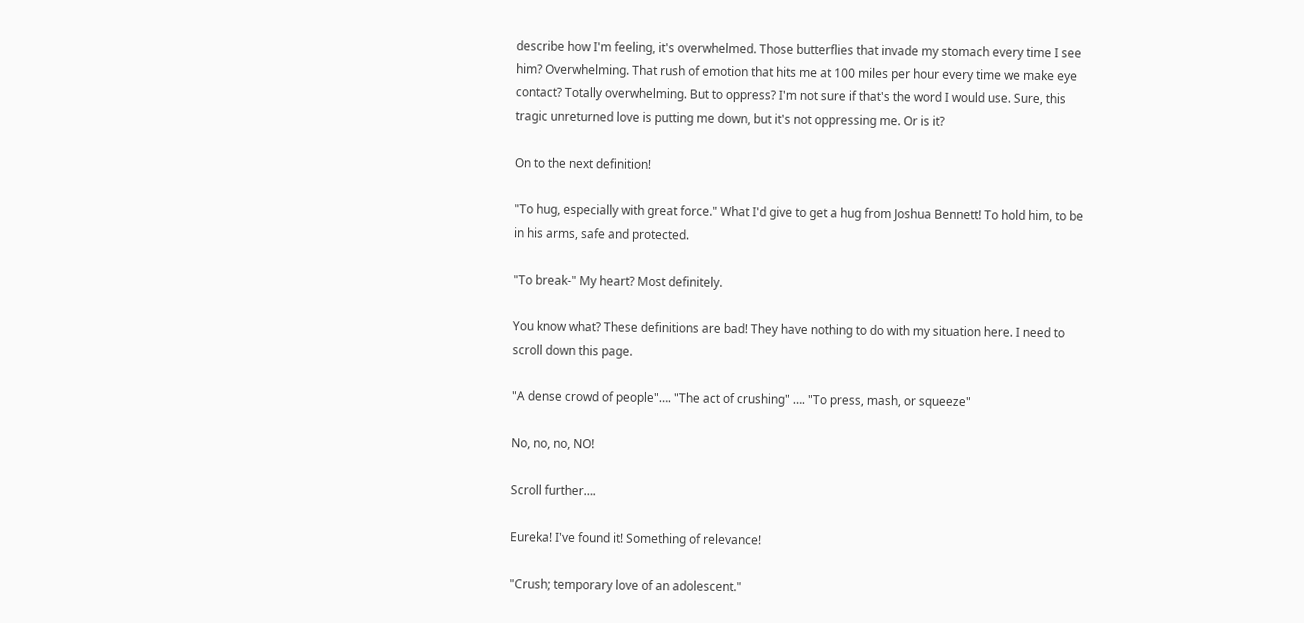describe how I'm feeling, it's overwhelmed. Those butterflies that invade my stomach every time I see him? Overwhelming. That rush of emotion that hits me at 100 miles per hour every time we make eye contact? Totally overwhelming. But to oppress? I'm not sure if that's the word I would use. Sure, this tragic unreturned love is putting me down, but it's not oppressing me. Or is it?

On to the next definition!

"To hug, especially with great force." What I'd give to get a hug from Joshua Bennett! To hold him, to be in his arms, safe and protected.

"To break-" My heart? Most definitely.

You know what? These definitions are bad! They have nothing to do with my situation here. I need to scroll down this page.

"A dense crowd of people"…. "The act of crushing" …. "To press, mash, or squeeze"

No, no, no, NO!

Scroll further….

Eureka! I've found it! Something of relevance!

"Crush; temporary love of an adolescent."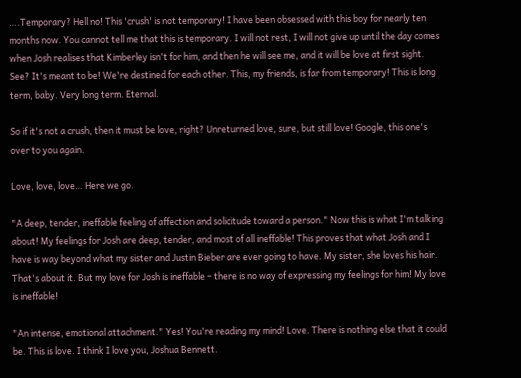….Temporary? Hell no! This 'crush' is not temporary! I have been obsessed with this boy for nearly ten months now. You cannot tell me that this is temporary. I will not rest, I will not give up until the day comes when Josh realises that Kimberley isn't for him, and then he will see me, and it will be love at first sight. See? It's meant to be! We're destined for each other. This, my friends, is far from temporary! This is long term, baby. Very long term. Eternal.

So if it's not a crush, then it must be love, right? Unreturned love, sure, but still love! Google, this one's over to you again.

Love, love, love… Here we go.

"A deep, tender, ineffable feeling of affection and solicitude toward a person." Now this is what I'm talking about! My feelings for Josh are deep, tender, and most of all ineffable! This proves that what Josh and I have is way beyond what my sister and Justin Bieber are ever going to have. My sister, she loves his hair. That's about it. But my love for Josh is ineffable – there is no way of expressing my feelings for him! My love is ineffable!

"An intense, emotional attachment." Yes! You're reading my mind! Love. There is nothing else that it could be. This is love. I think I love you, Joshua Bennett.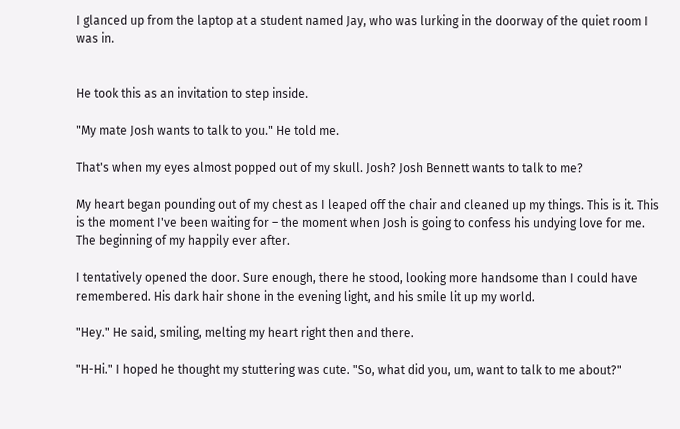I glanced up from the laptop at a student named Jay, who was lurking in the doorway of the quiet room I was in.


He took this as an invitation to step inside.

"My mate Josh wants to talk to you." He told me.

That's when my eyes almost popped out of my skull. Josh? Josh Bennett wants to talk to me?

My heart began pounding out of my chest as I leaped off the chair and cleaned up my things. This is it. This is the moment I've been waiting for – the moment when Josh is going to confess his undying love for me. The beginning of my happily ever after.

I tentatively opened the door. Sure enough, there he stood, looking more handsome than I could have remembered. His dark hair shone in the evening light, and his smile lit up my world.

"Hey." He said, smiling, melting my heart right then and there.

"H-Hi." I hoped he thought my stuttering was cute. "So, what did you, um, want to talk to me about?"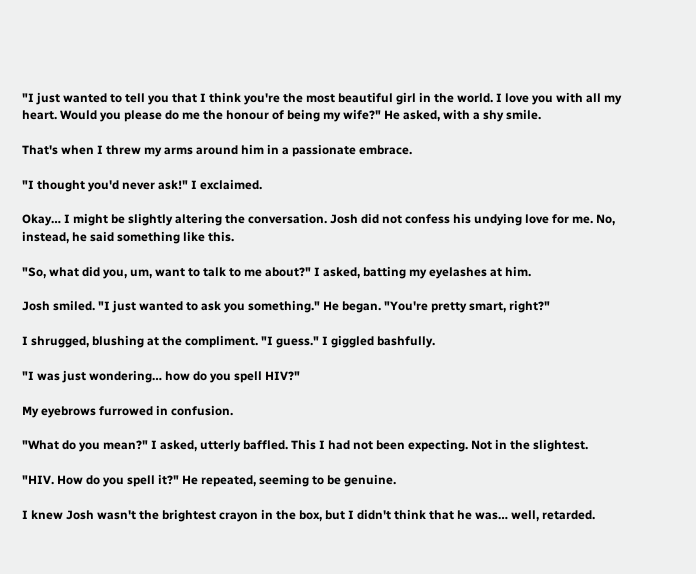"I just wanted to tell you that I think you're the most beautiful girl in the world. I love you with all my heart. Would you please do me the honour of being my wife?" He asked, with a shy smile.

That's when I threw my arms around him in a passionate embrace.

"I thought you'd never ask!" I exclaimed.

Okay… I might be slightly altering the conversation. Josh did not confess his undying love for me. No, instead, he said something like this.

"So, what did you, um, want to talk to me about?" I asked, batting my eyelashes at him.

Josh smiled. "I just wanted to ask you something." He began. "You're pretty smart, right?"

I shrugged, blushing at the compliment. "I guess." I giggled bashfully.

"I was just wondering… how do you spell HIV?"

My eyebrows furrowed in confusion.

"What do you mean?" I asked, utterly baffled. This I had not been expecting. Not in the slightest.

"HIV. How do you spell it?" He repeated, seeming to be genuine.

I knew Josh wasn't the brightest crayon in the box, but I didn't think that he was… well, retarded.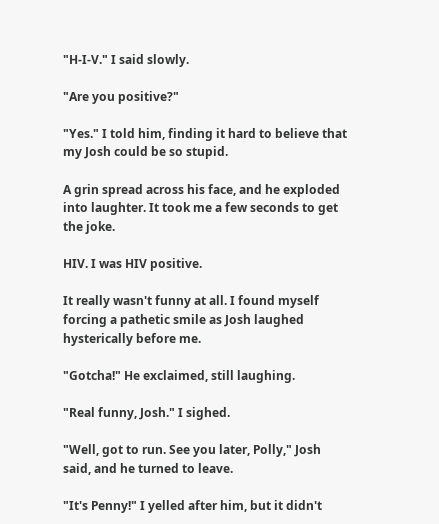"H-I-V." I said slowly.

"Are you positive?"

"Yes." I told him, finding it hard to believe that my Josh could be so stupid.

A grin spread across his face, and he exploded into laughter. It took me a few seconds to get the joke.

HIV. I was HIV positive.

It really wasn't funny at all. I found myself forcing a pathetic smile as Josh laughed hysterically before me.

"Gotcha!" He exclaimed, still laughing.

"Real funny, Josh." I sighed.

"Well, got to run. See you later, Polly," Josh said, and he turned to leave.

"It's Penny!" I yelled after him, but it didn't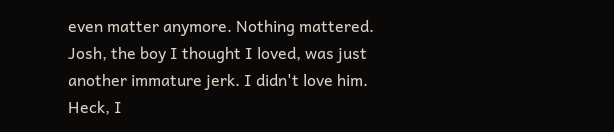even matter anymore. Nothing mattered. Josh, the boy I thought I loved, was just another immature jerk. I didn't love him. Heck, I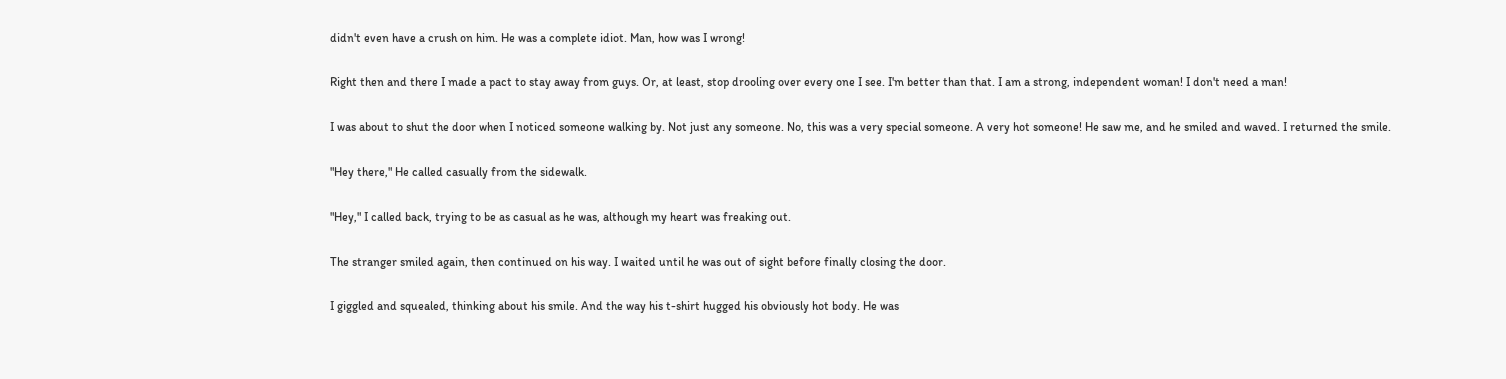didn't even have a crush on him. He was a complete idiot. Man, how was I wrong!

Right then and there I made a pact to stay away from guys. Or, at least, stop drooling over every one I see. I'm better than that. I am a strong, independent woman! I don't need a man!

I was about to shut the door when I noticed someone walking by. Not just any someone. No, this was a very special someone. A very hot someone! He saw me, and he smiled and waved. I returned the smile.

"Hey there," He called casually from the sidewalk.

"Hey," I called back, trying to be as casual as he was, although my heart was freaking out.

The stranger smiled again, then continued on his way. I waited until he was out of sight before finally closing the door.

I giggled and squealed, thinking about his smile. And the way his t-shirt hugged his obviously hot body. He was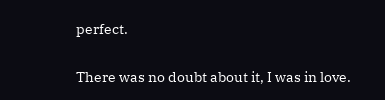perfect.

There was no doubt about it, I was in love.